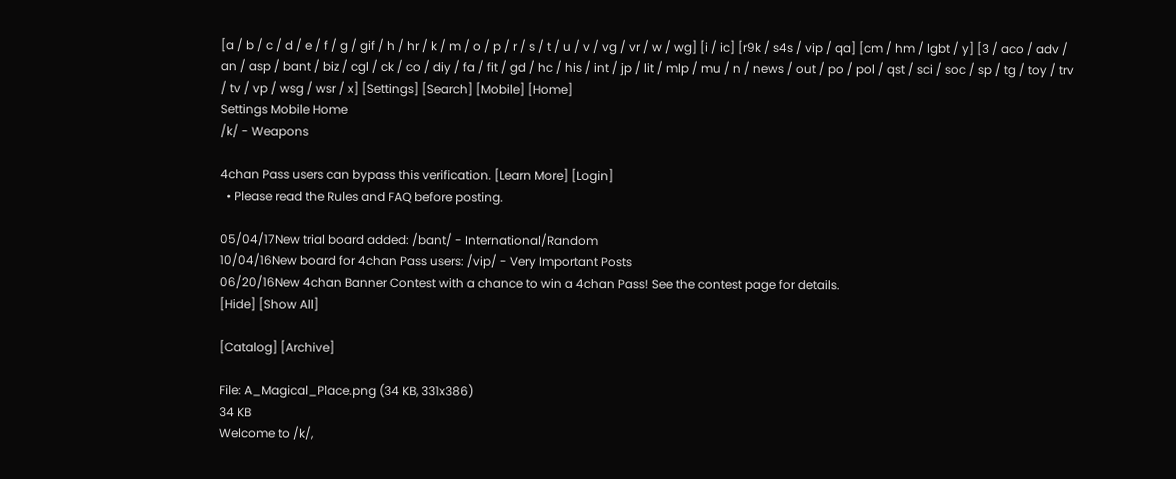[a / b / c / d / e / f / g / gif / h / hr / k / m / o / p / r / s / t / u / v / vg / vr / w / wg] [i / ic] [r9k / s4s / vip / qa] [cm / hm / lgbt / y] [3 / aco / adv / an / asp / bant / biz / cgl / ck / co / diy / fa / fit / gd / hc / his / int / jp / lit / mlp / mu / n / news / out / po / pol / qst / sci / soc / sp / tg / toy / trv / tv / vp / wsg / wsr / x] [Settings] [Search] [Mobile] [Home]
Settings Mobile Home
/k/ - Weapons

4chan Pass users can bypass this verification. [Learn More] [Login]
  • Please read the Rules and FAQ before posting.

05/04/17New trial board added: /bant/ - International/Random
10/04/16New board for 4chan Pass users: /vip/ - Very Important Posts
06/20/16New 4chan Banner Contest with a chance to win a 4chan Pass! See the contest page for details.
[Hide] [Show All]

[Catalog] [Archive]

File: A_Magical_Place.png (34 KB, 331x386)
34 KB
Welcome to /k/,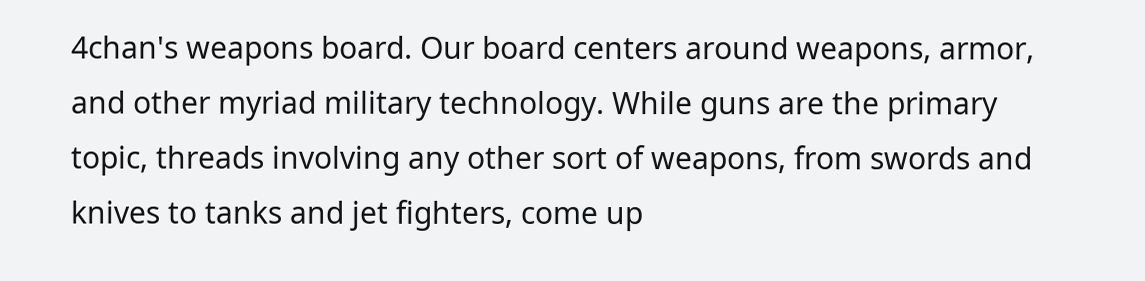4chan's weapons board. Our board centers around weapons, armor, and other myriad military technology. While guns are the primary topic, threads involving any other sort of weapons, from swords and knives to tanks and jet fighters, come up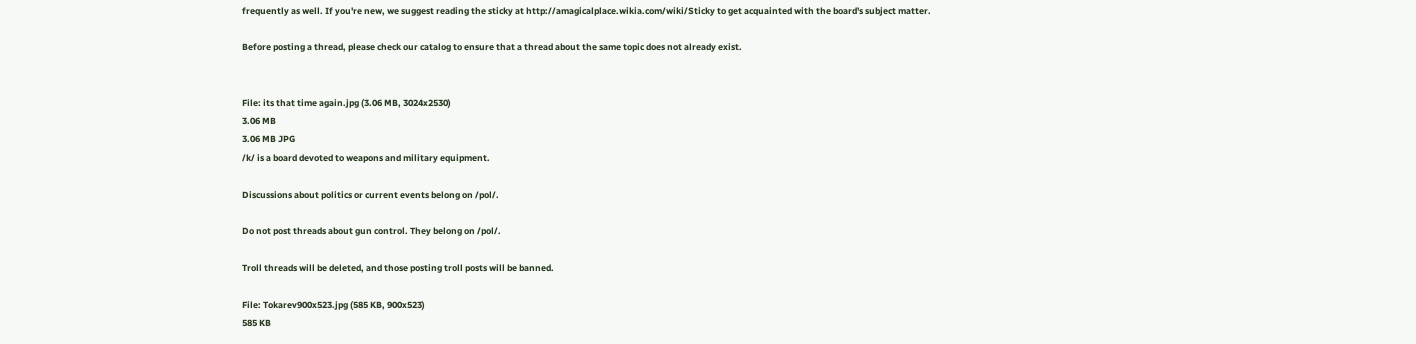frequently as well. If you're new, we suggest reading the sticky at http://amagicalplace.wikia.com/wiki/Sticky to get acquainted with the board's subject matter.

Before posting a thread, please check our catalog to ensure that a thread about the same topic does not already exist.


File: its that time again.jpg (3.06 MB, 3024x2530)
3.06 MB
3.06 MB JPG
/k/ is a board devoted to weapons and military equipment.

Discussions about politics or current events belong on /pol/.

Do not post threads about gun control. They belong on /pol/.

Troll threads will be deleted, and those posting troll posts will be banned.

File: Tokarev900x523.jpg (585 KB, 900x523)
585 KB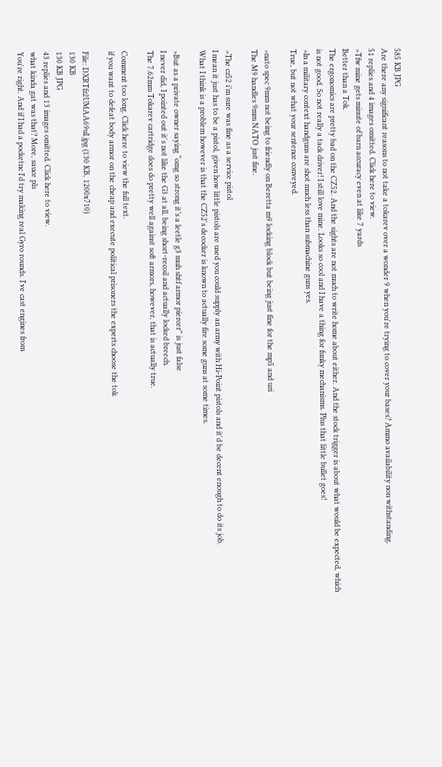585 KB JPG
Are there any significant reasons to not take a tokarev over a wonder 9 when you're trying to cover your bases? Ammo availability non withstanding.
51 replies and 4 images omitted. Click here to view.
>Tfw mine gets minute of barn accuracy even at like 7 yards
Better than a Tok.
The ergonomics are pretty bad on the CZ52. And the sights are not much to write home about either. And the stock trigger is about what would be expected, which is not good. So not really a tack driver! I still love mine. Looks so cool and I have a thing for funky mechanisms. Plus that little bullet goes!
>In a military context handguns are shot much less than submachine guns yes.
True, but not what your sentence conveyed.

>nato spec 9mm not being to friendly on Beretta m9 locking block but being just fine for the mp5 and uzi
The M9 handles 9mm NATO just fine.

>The cz52 i’m sure was fine as a service pistol
I mean it just has to be a pistol, given how little pistols are used you could supply an army with Hi-Point pistols and it'd be decent enough to do its job.
What I think is a problem however is that the CZ52's decocker is known to actually fire some guns at some times.

>But as a private owner saying “omg so strong it’s a leetle g3 muh shtf armor piercer” is just false
I never did, I pointed out it's not like the G3 at all, being short-recoil and actually locked breech.
The 7.62mm Tokarev cartridge does do pretty well against soft armors, however, that is actually true.

Comment too long. Click here to view the full text.
if you want to defeat body armor on the cheap and execute political prisoners the experts choose the tok

File: DXRTfz2UMAA69uI.jpg (130 KB, 1200x710)
130 KB
130 KB JPG
43 replies and 13 images omitted. Click here to view.
what kinda gat was that? More, sauce pls
You're right. And if I had a pocketnc I'd try making real Gyro rounds. I've cast engines from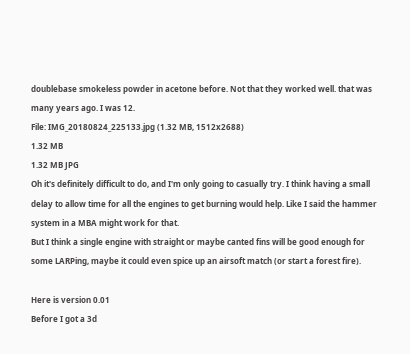doublebase smokeless powder in acetone before. Not that they worked well. that was many years ago. I was 12.
File: IMG_20180824_225133.jpg (1.32 MB, 1512x2688)
1.32 MB
1.32 MB JPG
Oh it's definitely difficult to do, and I'm only going to casually try. I think having a small delay to allow time for all the engines to get burning would help. Like I said the hammer system in a MBA might work for that.
But I think a single engine with straight or maybe canted fins will be good enough for some LARPing, maybe it could even spice up an airsoft match (or start a forest fire).

Here is version 0.01
Before I got a 3d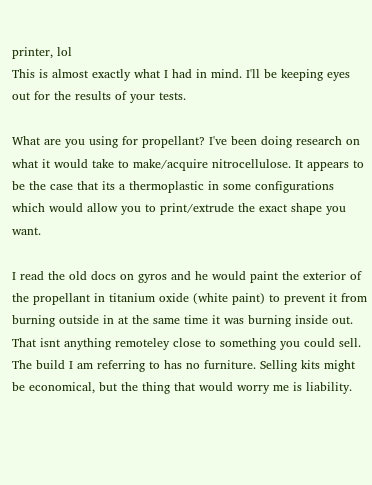printer, lol
This is almost exactly what I had in mind. I'll be keeping eyes out for the results of your tests.

What are you using for propellant? I've been doing research on what it would take to make/acquire nitrocellulose. It appears to be the case that its a thermoplastic in some configurations which would allow you to print/extrude the exact shape you want.

I read the old docs on gyros and he would paint the exterior of the propellant in titanium oxide (white paint) to prevent it from burning outside in at the same time it was burning inside out.
That isnt anything remoteley close to something you could sell.
The build I am referring to has no furniture. Selling kits might be economical, but the thing that would worry me is liability.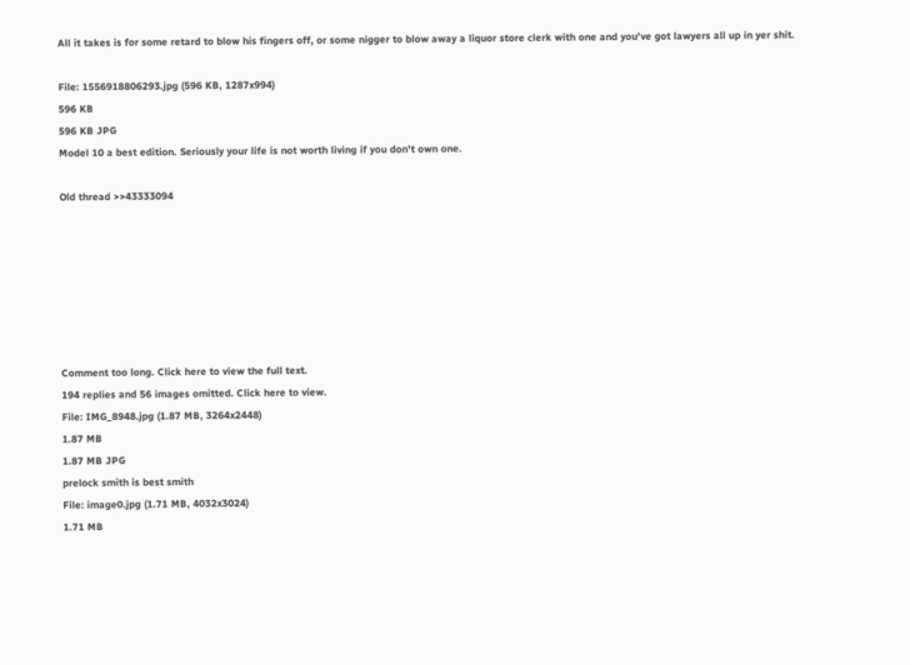All it takes is for some retard to blow his fingers off, or some nigger to blow away a liquor store clerk with one and you've got lawyers all up in yer shit.

File: 1556918806293.jpg (596 KB, 1287x994)
596 KB
596 KB JPG
Model 10 a best edition. Seriously your life is not worth living if you don't own one.

Old thread >>43333094







Comment too long. Click here to view the full text.
194 replies and 56 images omitted. Click here to view.
File: IMG_8948.jpg (1.87 MB, 3264x2448)
1.87 MB
1.87 MB JPG
prelock smith is best smith
File: image0.jpg (1.71 MB, 4032x3024)
1.71 MB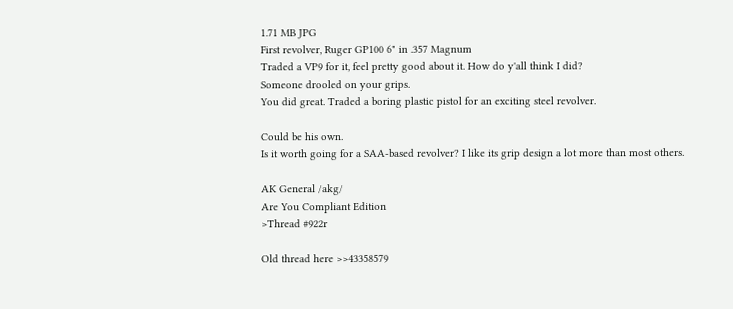1.71 MB JPG
First revolver, Ruger GP100 6" in .357 Magnum
Traded a VP9 for it, feel pretty good about it. How do y'all think I did?
Someone drooled on your grips.
You did great. Traded a boring plastic pistol for an exciting steel revolver.

Could be his own.
Is it worth going for a SAA-based revolver? I like its grip design a lot more than most others.

AK General /akg/
Are You Compliant Edition
>Thread #922r

Old thread here >>43358579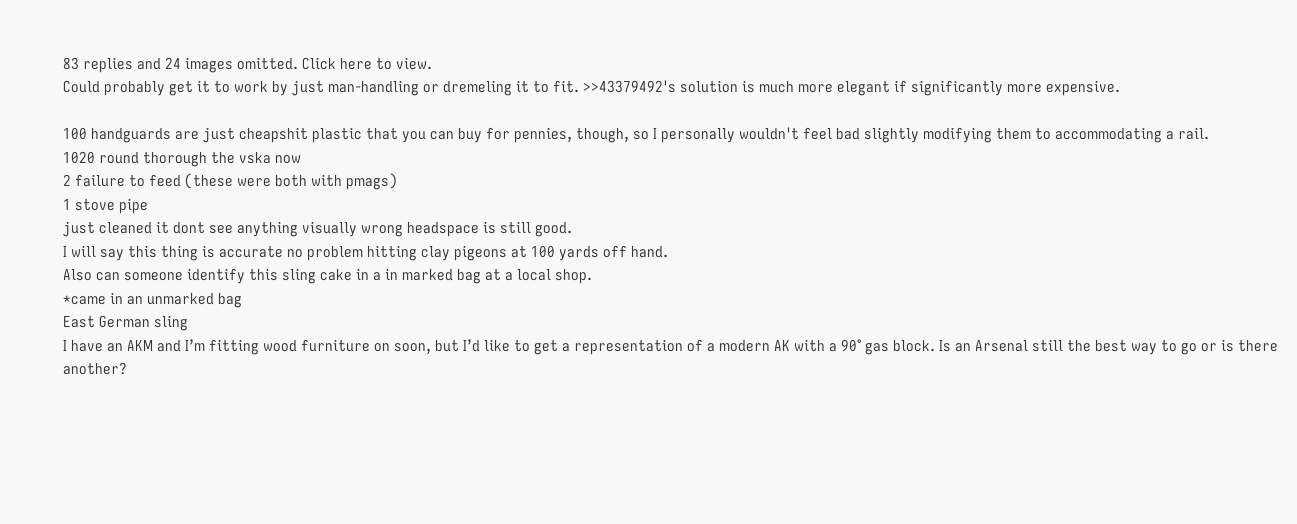83 replies and 24 images omitted. Click here to view.
Could probably get it to work by just man-handling or dremeling it to fit. >>43379492's solution is much more elegant if significantly more expensive.

100 handguards are just cheapshit plastic that you can buy for pennies, though, so I personally wouldn't feel bad slightly modifying them to accommodating a rail.
1020 round thorough the vska now
2 failure to feed (these were both with pmags)
1 stove pipe
just cleaned it dont see anything visually wrong headspace is still good.
I will say this thing is accurate no problem hitting clay pigeons at 100 yards off hand.
Also can someone identify this sling cake in a in marked bag at a local shop.
*came in an unmarked bag
East German sling
I have an AKM and I’m fitting wood furniture on soon, but I’d like to get a representation of a modern AK with a 90° gas block. Is an Arsenal still the best way to go or is there another?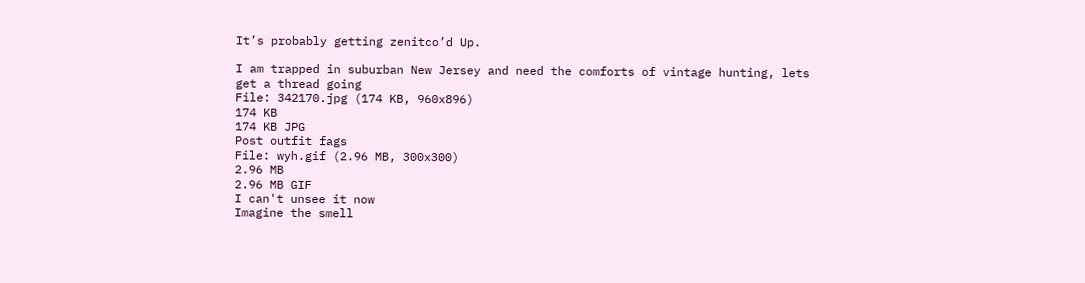It’s probably getting zenitco’d Up.

I am trapped in suburban New Jersey and need the comforts of vintage hunting, lets get a thread going
File: 342170.jpg (174 KB, 960x896)
174 KB
174 KB JPG
Post outfit fags
File: wyh.gif (2.96 MB, 300x300)
2.96 MB
2.96 MB GIF
I can't unsee it now
Imagine the smell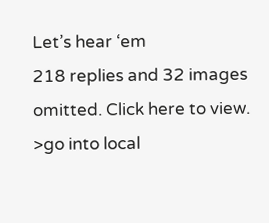Let’s hear ‘em
218 replies and 32 images omitted. Click here to view.
>go into local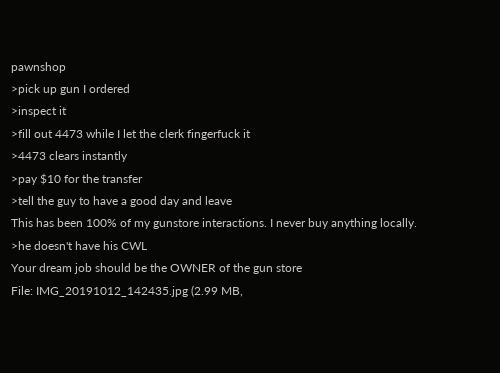pawnshop
>pick up gun I ordered
>inspect it
>fill out 4473 while I let the clerk fingerfuck it
>4473 clears instantly
>pay $10 for the transfer
>tell the guy to have a good day and leave
This has been 100% of my gunstore interactions. I never buy anything locally.
>he doesn't have his CWL
Your dream job should be the OWNER of the gun store
File: IMG_20191012_142435.jpg (2.99 MB,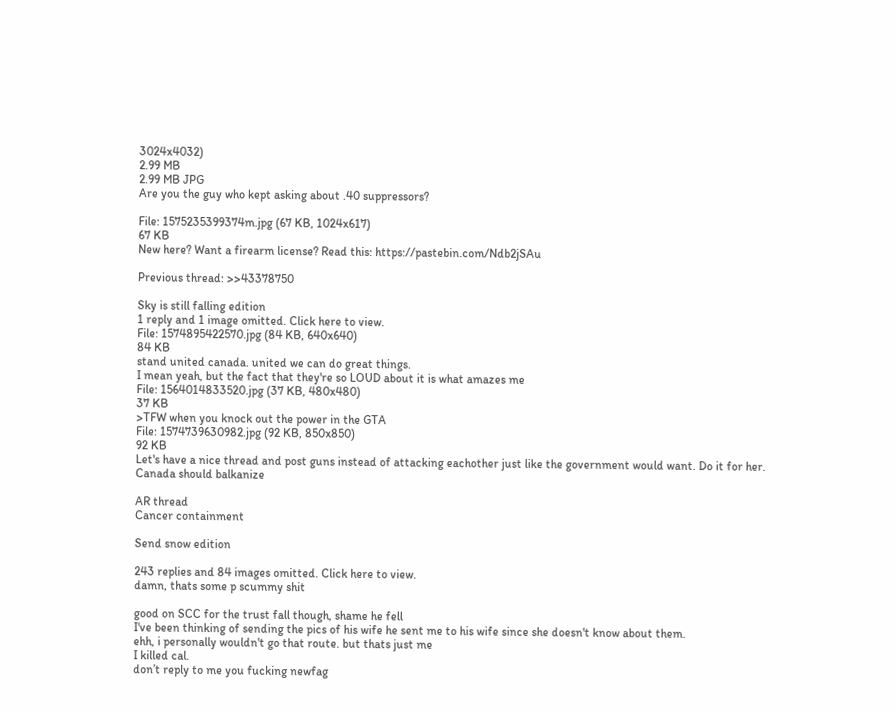3024x4032)
2.99 MB
2.99 MB JPG
Are you the guy who kept asking about .40 suppressors?

File: 1575235399374m.jpg (67 KB, 1024x617)
67 KB
New here? Want a firearm license? Read this: https://pastebin.com/Ndb2jSAu

Previous thread: >>43378750

Sky is still falling edition
1 reply and 1 image omitted. Click here to view.
File: 1574895422570.jpg (84 KB, 640x640)
84 KB
stand united canada. united we can do great things.
I mean yeah, but the fact that they're so LOUD about it is what amazes me
File: 1564014833520.jpg (37 KB, 480x480)
37 KB
>TFW when you knock out the power in the GTA
File: 1574739630982.jpg (92 KB, 850x850)
92 KB
Let's have a nice thread and post guns instead of attacking eachother just like the government would want. Do it for her.
Canada should balkanize

AR thread
Cancer containment

Send snow edition

243 replies and 84 images omitted. Click here to view.
damn, thats some p scummy shit

good on SCC for the trust fall though, shame he fell
I've been thinking of sending the pics of his wife he sent me to his wife since she doesn't know about them.
ehh, i personally wouldn't go that route. but thats just me
I killed cal.
don’t reply to me you fucking newfag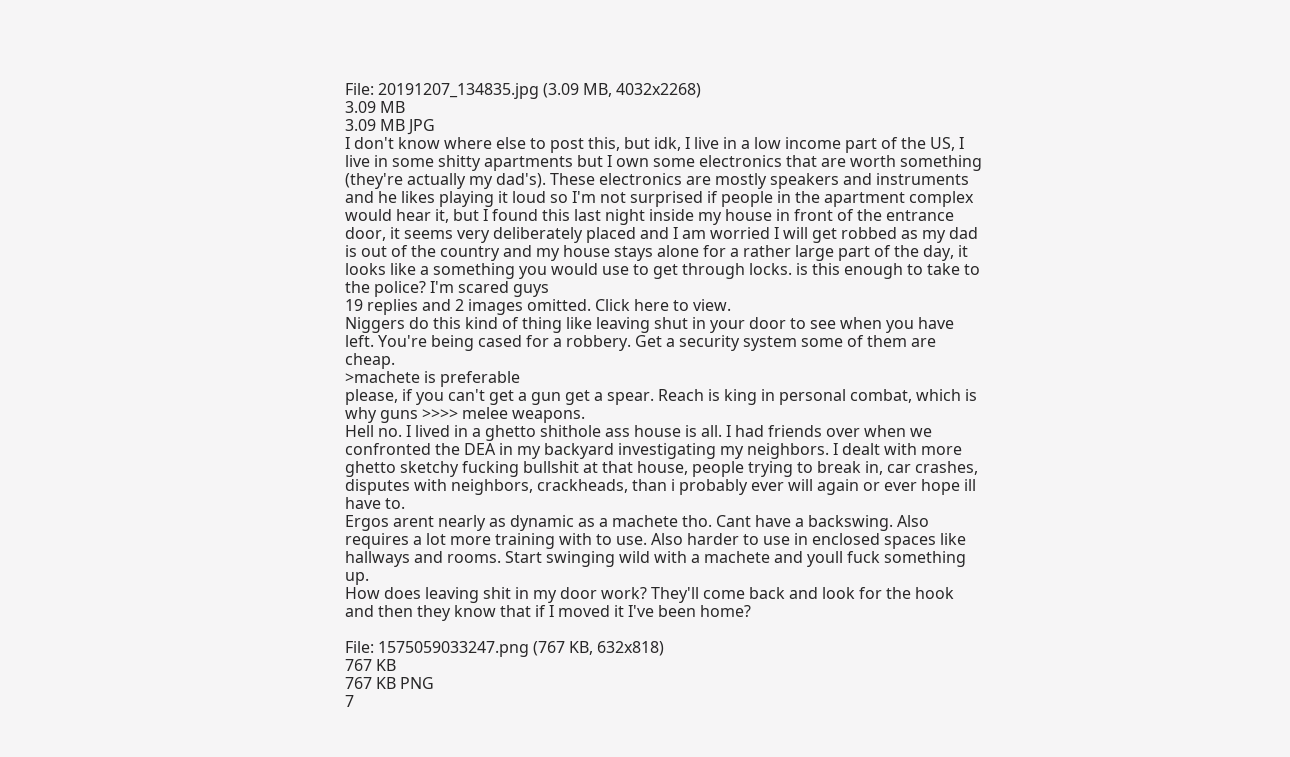File: 20191207_134835.jpg (3.09 MB, 4032x2268)
3.09 MB
3.09 MB JPG
I don't know where else to post this, but idk, I live in a low income part of the US, I live in some shitty apartments but I own some electronics that are worth something (they're actually my dad's). These electronics are mostly speakers and instruments and he likes playing it loud so I'm not surprised if people in the apartment complex would hear it, but I found this last night inside my house in front of the entrance door, it seems very deliberately placed and I am worried I will get robbed as my dad is out of the country and my house stays alone for a rather large part of the day, it looks like a something you would use to get through locks. is this enough to take to the police? I'm scared guys
19 replies and 2 images omitted. Click here to view.
Niggers do this kind of thing like leaving shut in your door to see when you have left. You're being cased for a robbery. Get a security system some of them are cheap.
>machete is preferable
please, if you can't get a gun get a spear. Reach is king in personal combat, which is why guns >>>> melee weapons.
Hell no. I lived in a ghetto shithole ass house is all. I had friends over when we confronted the DEA in my backyard investigating my neighbors. I dealt with more ghetto sketchy fucking bullshit at that house, people trying to break in, car crashes, disputes with neighbors, crackheads, than i probably ever will again or ever hope ill have to.
Ergos arent nearly as dynamic as a machete tho. Cant have a backswing. Also requires a lot more training with to use. Also harder to use in enclosed spaces like hallways and rooms. Start swinging wild with a machete and youll fuck something up.
How does leaving shit in my door work? They'll come back and look for the hook and then they know that if I moved it I've been home?

File: 1575059033247.png (767 KB, 632x818)
767 KB
767 KB PNG
7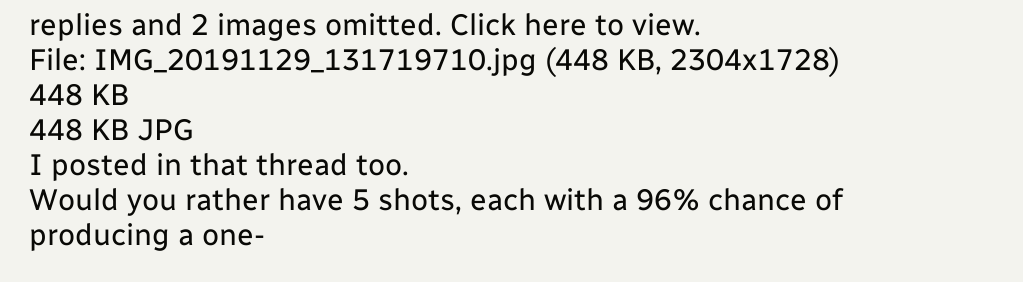replies and 2 images omitted. Click here to view.
File: IMG_20191129_131719710.jpg (448 KB, 2304x1728)
448 KB
448 KB JPG
I posted in that thread too.
Would you rather have 5 shots, each with a 96% chance of producing a one-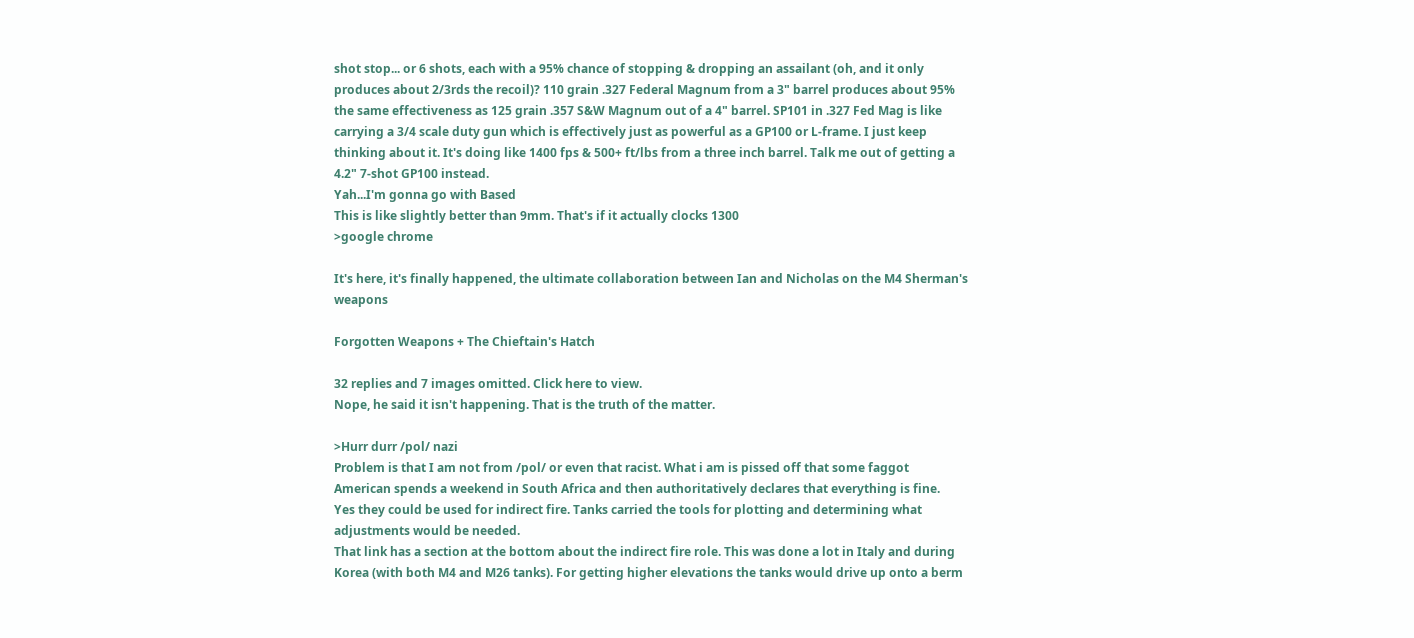shot stop... or 6 shots, each with a 95% chance of stopping & dropping an assailant (oh, and it only produces about 2/3rds the recoil)? 110 grain .327 Federal Magnum from a 3" barrel produces about 95% the same effectiveness as 125 grain .357 S&W Magnum out of a 4" barrel. SP101 in .327 Fed Mag is like carrying a 3/4 scale duty gun which is effectively just as powerful as a GP100 or L-frame. I just keep thinking about it. It's doing like 1400 fps & 500+ ft/lbs from a three inch barrel. Talk me out of getting a 4.2" 7-shot GP100 instead.
Yah...I'm gonna go with Based
This is like slightly better than 9mm. That's if it actually clocks 1300
>google chrome

It's here, it's finally happened, the ultimate collaboration between Ian and Nicholas on the M4 Sherman's weapons

Forgotten Weapons + The Chieftain's Hatch

32 replies and 7 images omitted. Click here to view.
Nope, he said it isn't happening. That is the truth of the matter.

>Hurr durr /pol/ nazi
Problem is that I am not from /pol/ or even that racist. What i am is pissed off that some faggot American spends a weekend in South Africa and then authoritatively declares that everything is fine.
Yes they could be used for indirect fire. Tanks carried the tools for plotting and determining what adjustments would be needed.
That link has a section at the bottom about the indirect fire role. This was done a lot in Italy and during Korea (with both M4 and M26 tanks). For getting higher elevations the tanks would drive up onto a berm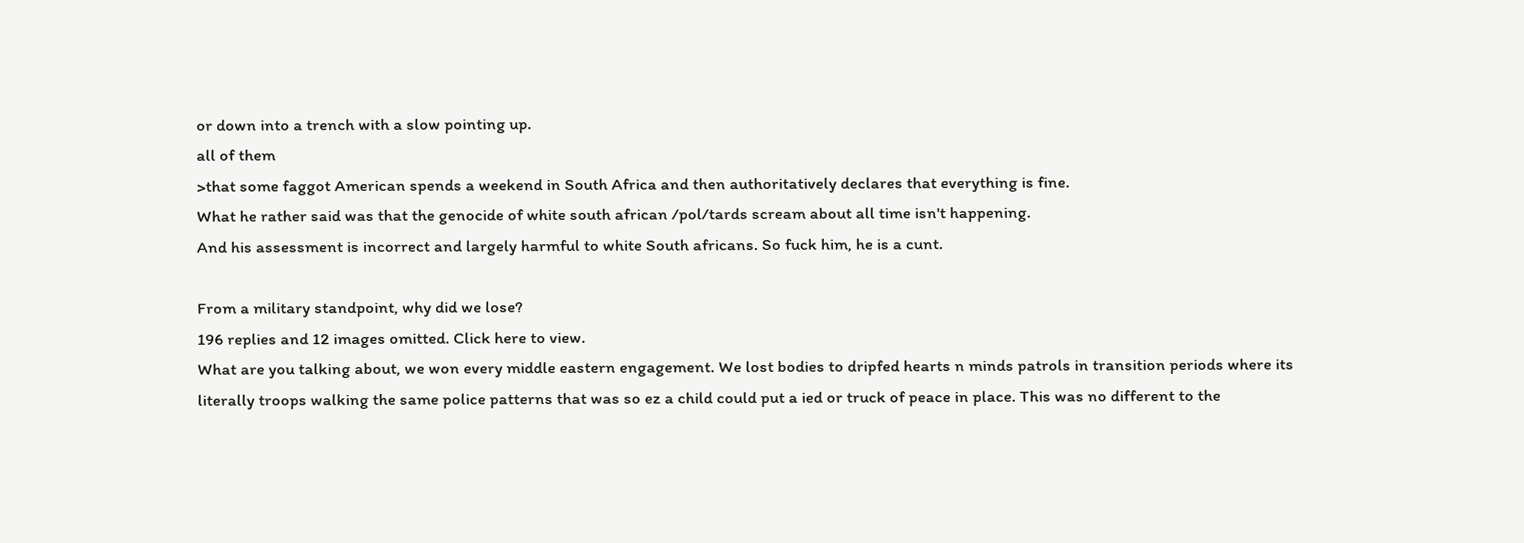or down into a trench with a slow pointing up.
all of them
>that some faggot American spends a weekend in South Africa and then authoritatively declares that everything is fine.
What he rather said was that the genocide of white south african /pol/tards scream about all time isn't happening.
And his assessment is incorrect and largely harmful to white South africans. So fuck him, he is a cunt.

From a military standpoint, why did we lose?
196 replies and 12 images omitted. Click here to view.
What are you talking about, we won every middle eastern engagement. We lost bodies to dripfed hearts n minds patrols in transition periods where its literally troops walking the same police patterns that was so ez a child could put a ied or truck of peace in place. This was no different to the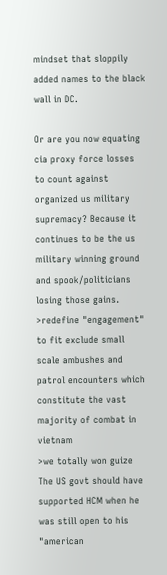mindset that sloppily added names to the black wall in DC.

Or are you now equating cia proxy force losses to count against organized us military supremacy? Because it continues to be the us military winning ground and spook/politicians losing those gains.
>redefine "engagement" to fit exclude small scale ambushes and patrol encounters which constitute the vast majority of combat in vietnam
>we totally won guize
The US govt should have supported HCM when he was still open to his "american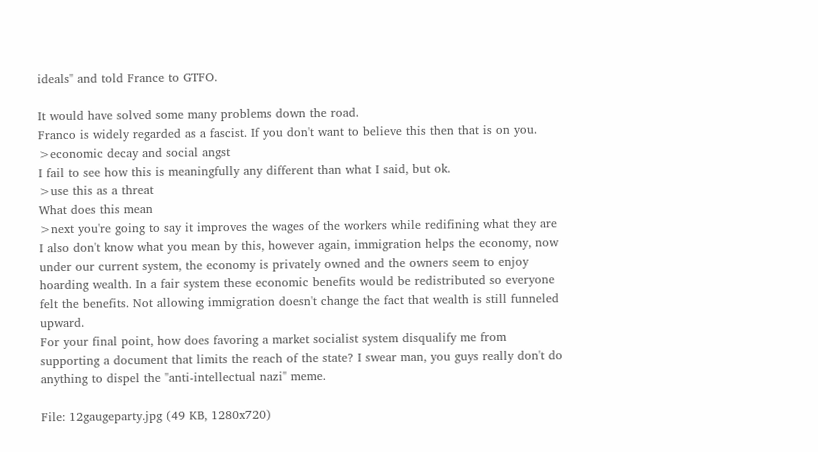ideals" and told France to GTFO.

It would have solved some many problems down the road.
Franco is widely regarded as a fascist. If you don't want to believe this then that is on you.
>economic decay and social angst
I fail to see how this is meaningfully any different than what I said, but ok.
>use this as a threat
What does this mean
>next you're going to say it improves the wages of the workers while redifining what they are
I also don't know what you mean by this, however again, immigration helps the economy, now under our current system, the economy is privately owned and the owners seem to enjoy hoarding wealth. In a fair system these economic benefits would be redistributed so everyone felt the benefits. Not allowing immigration doesn't change the fact that wealth is still funneled upward.
For your final point, how does favoring a market socialist system disqualify me from supporting a document that limits the reach of the state? I swear man, you guys really don't do anything to dispel the "anti-intellectual nazi" meme.

File: 12gaugeparty.jpg (49 KB, 1280x720)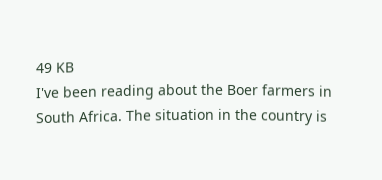49 KB
I've been reading about the Boer farmers in South Africa. The situation in the country is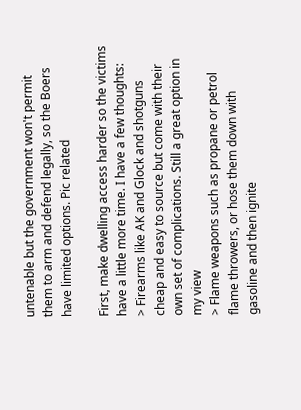untenable but the government won't permit them to arm and defend legally, so the Boers have limited options. Pic related

First, make dwelling access harder so the victims have a little more time. I have a few thoughts:
> Firearms like AK and Glock and shotguns cheap and easy to source but come with their own set of complications. Still a great option in my view
> Flame weapons such as propane or petrol flame throwers, or hose them down with gasoline and then ignite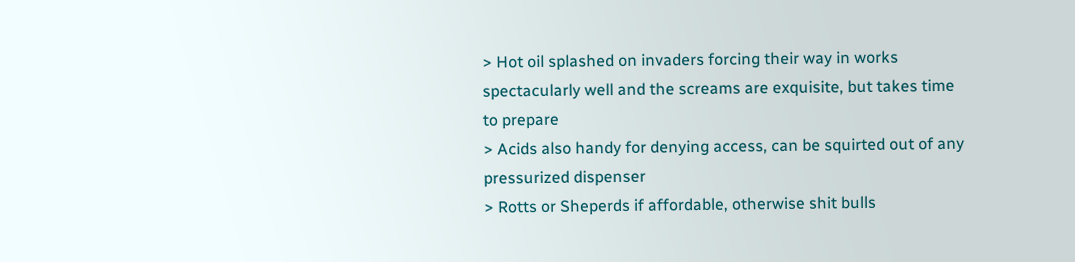> Hot oil splashed on invaders forcing their way in works spectacularly well and the screams are exquisite, but takes time to prepare
> Acids also handy for denying access, can be squirted out of any pressurized dispenser
> Rotts or Sheperds if affordable, otherwise shit bulls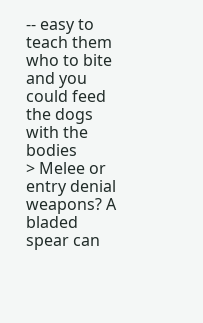-- easy to teach them who to bite and you could feed the dogs with the bodies
> Melee or entry denial weapons? A bladed spear can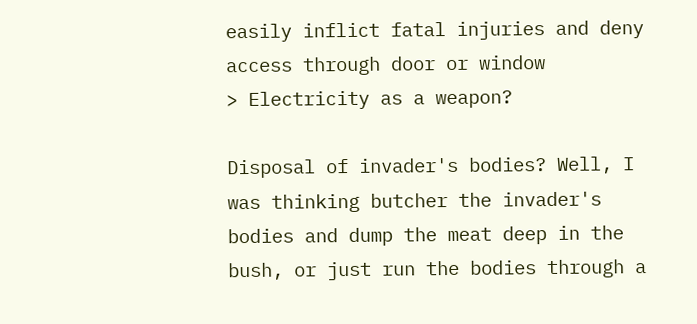easily inflict fatal injuries and deny access through door or window
> Electricity as a weapon?

Disposal of invader's bodies? Well, I was thinking butcher the invader's bodies and dump the meat deep in the bush, or just run the bodies through a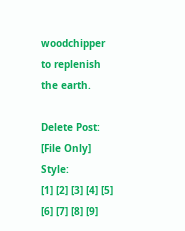woodchipper to replenish the earth.

Delete Post: [File Only] Style:
[1] [2] [3] [4] [5] [6] [7] [8] [9]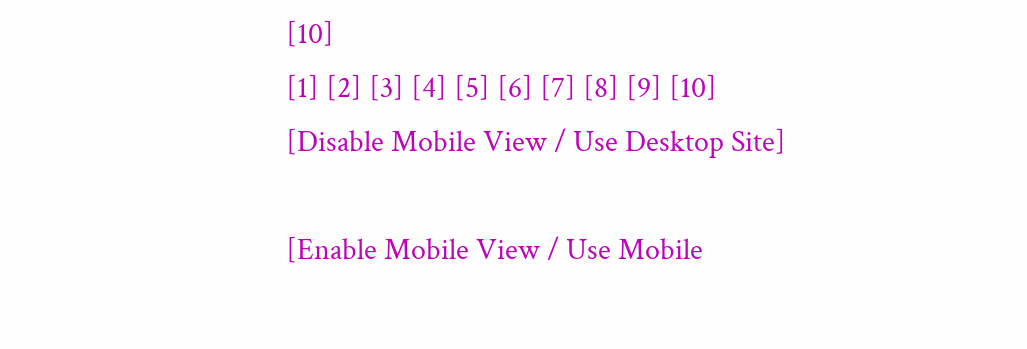[10]
[1] [2] [3] [4] [5] [6] [7] [8] [9] [10]
[Disable Mobile View / Use Desktop Site]

[Enable Mobile View / Use Mobile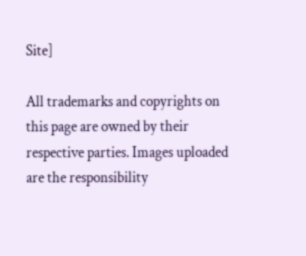Site]

All trademarks and copyrights on this page are owned by their respective parties. Images uploaded are the responsibility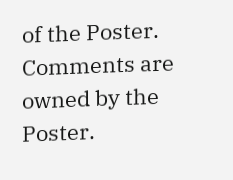of the Poster. Comments are owned by the Poster.